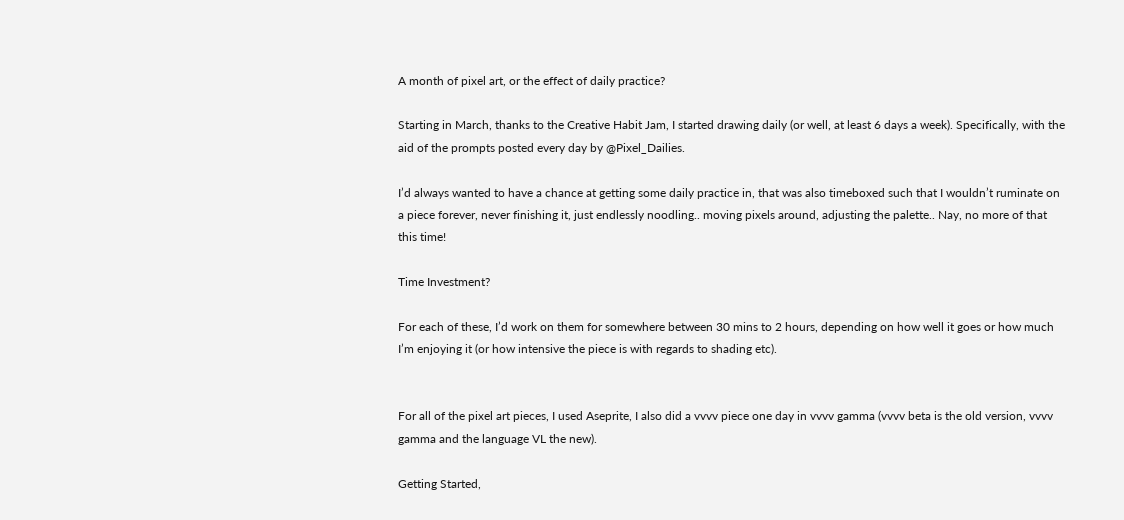A month of pixel art, or the effect of daily practice?

Starting in March, thanks to the Creative Habit Jam, I started drawing daily (or well, at least 6 days a week). Specifically, with the aid of the prompts posted every day by @Pixel_Dailies.

I’d always wanted to have a chance at getting some daily practice in, that was also timeboxed such that I wouldn’t ruminate on a piece forever, never finishing it, just endlessly noodling.. moving pixels around, adjusting the palette.. Nay, no more of that this time!

Time Investment?

For each of these, I’d work on them for somewhere between 30 mins to 2 hours, depending on how well it goes or how much I’m enjoying it (or how intensive the piece is with regards to shading etc).


For all of the pixel art pieces, I used Aseprite, I also did a vvvv piece one day in vvvv gamma (vvvv beta is the old version, vvvv gamma and the language VL the new).

Getting Started,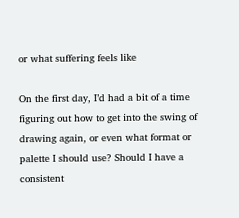or what suffering feels like

On the first day, I’d had a bit of a time figuring out how to get into the swing of drawing again, or even what format or palette I should use? Should I have a consistent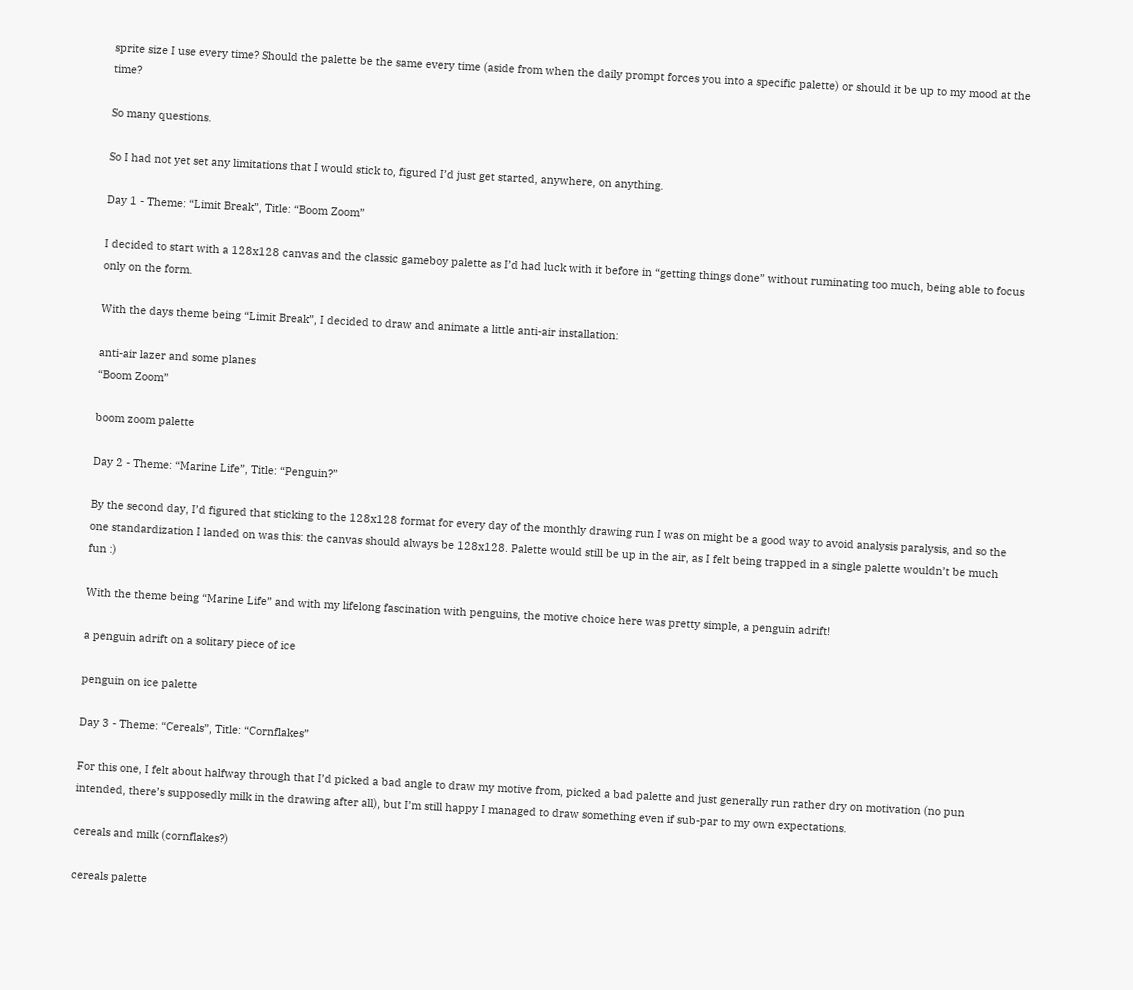sprite size I use every time? Should the palette be the same every time (aside from when the daily prompt forces you into a specific palette) or should it be up to my mood at the time?

So many questions.

So I had not yet set any limitations that I would stick to, figured I’d just get started, anywhere, on anything.

Day 1 - Theme: “Limit Break”, Title: “Boom Zoom”

I decided to start with a 128x128 canvas and the classic gameboy palette as I’d had luck with it before in “getting things done” without ruminating too much, being able to focus only on the form.

With the days theme being “Limit Break”, I decided to draw and animate a little anti-air installation:

anti-air lazer and some planes
“Boom Zoom”

boom zoom palette

Day 2 - Theme: “Marine Life”, Title: “Penguin?”

By the second day, I’d figured that sticking to the 128x128 format for every day of the monthly drawing run I was on might be a good way to avoid analysis paralysis, and so the one standardization I landed on was this: the canvas should always be 128x128. Palette would still be up in the air, as I felt being trapped in a single palette wouldn’t be much fun :)

With the theme being “Marine Life” and with my lifelong fascination with penguins, the motive choice here was pretty simple, a penguin adrift!

a penguin adrift on a solitary piece of ice

penguin on ice palette

Day 3 - Theme: “Cereals”, Title: “Cornflakes”

For this one, I felt about halfway through that I’d picked a bad angle to draw my motive from, picked a bad palette and just generally run rather dry on motivation (no pun intended, there’s supposedly milk in the drawing after all), but I’m still happy I managed to draw something even if sub-par to my own expectations.

cereals and milk (cornflakes?)

cereals palette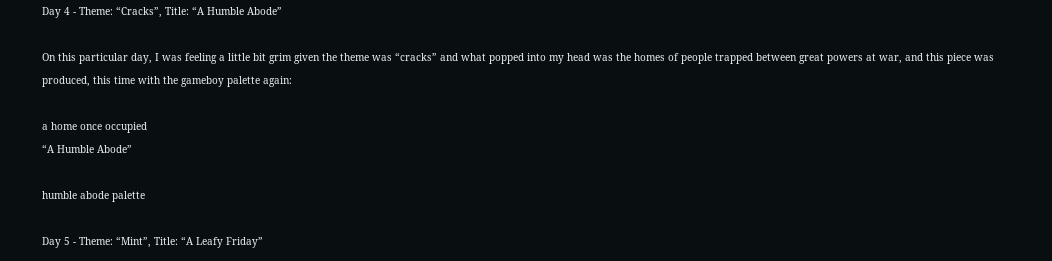Day 4 - Theme: “Cracks”, Title: “A Humble Abode”

On this particular day, I was feeling a little bit grim given the theme was “cracks” and what popped into my head was the homes of people trapped between great powers at war, and this piece was produced, this time with the gameboy palette again:

a home once occupied
“A Humble Abode”

humble abode palette

Day 5 - Theme: “Mint”, Title: “A Leafy Friday”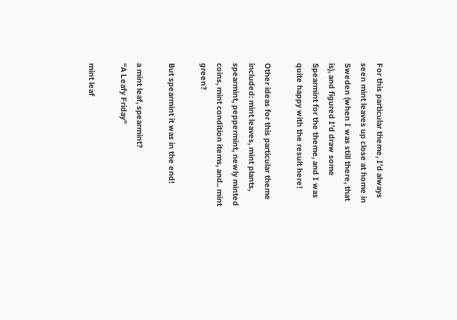For this particular theme, I’d always seen mint leaves up close at home in Sweden (when I was still there, that is), and figured I’d draw some Spearmint for the theme, and I was quite happy with the result here!

Other ideas for this particular theme included: mint leaves, mint plants, spearmint, peppermint, newly minted coins, mint condition items, and.. mint green?

But spearmint it was in the end!

a mint leaf, spearmint?
“A Leafy Friday”

mint leaf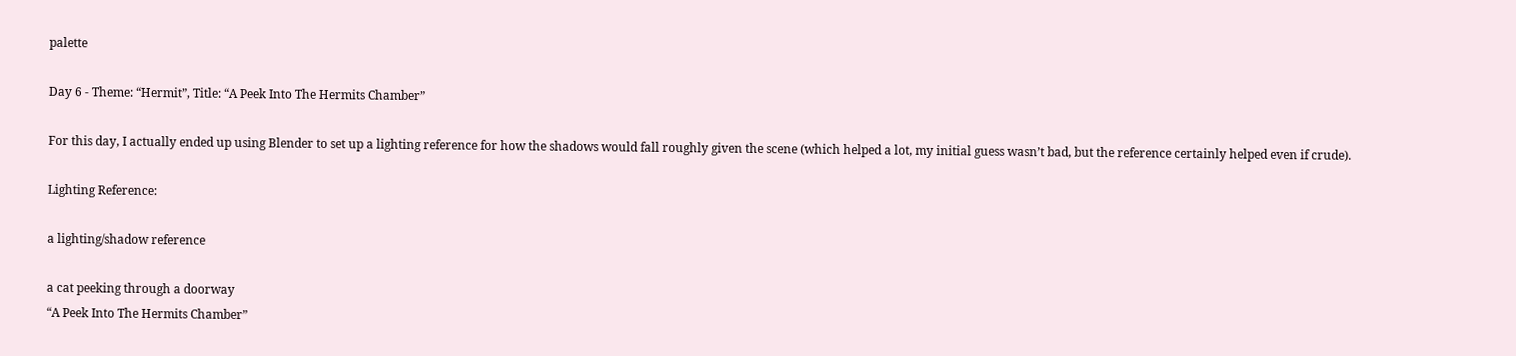palette

Day 6 - Theme: “Hermit”, Title: “A Peek Into The Hermits Chamber”

For this day, I actually ended up using Blender to set up a lighting reference for how the shadows would fall roughly given the scene (which helped a lot, my initial guess wasn’t bad, but the reference certainly helped even if crude).

Lighting Reference:

a lighting/shadow reference

a cat peeking through a doorway
“A Peek Into The Hermits Chamber”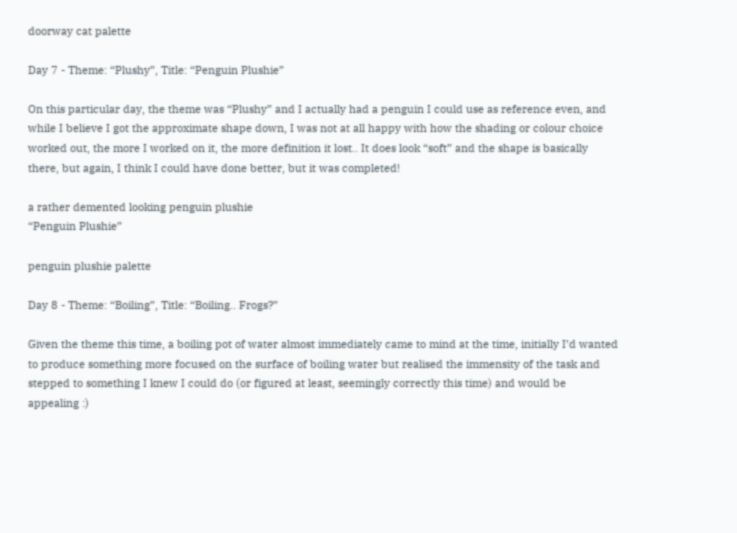doorway cat palette

Day 7 - Theme: “Plushy”, Title: “Penguin Plushie”

On this particular day, the theme was “Plushy” and I actually had a penguin I could use as reference even, and while I believe I got the approximate shape down, I was not at all happy with how the shading or colour choice worked out, the more I worked on it, the more definition it lost.. It does look “soft” and the shape is basically there, but again, I think I could have done better, but it was completed!

a rather demented looking penguin plushie
“Penguin Plushie”

penguin plushie palette

Day 8 - Theme: “Boiling”, Title: “Boiling.. Frogs?”

Given the theme this time, a boiling pot of water almost immediately came to mind at the time, initially I’d wanted to produce something more focused on the surface of boiling water but realised the immensity of the task and stepped to something I knew I could do (or figured at least, seemingly correctly this time) and would be appealing :)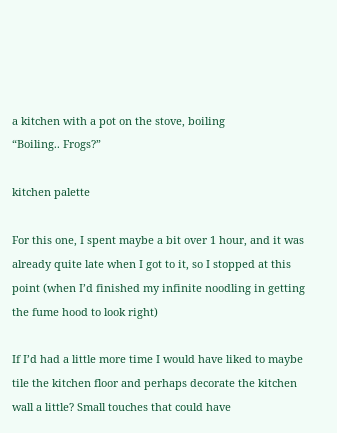a kitchen with a pot on the stove, boiling
“Boiling.. Frogs?”

kitchen palette

For this one, I spent maybe a bit over 1 hour, and it was already quite late when I got to it, so I stopped at this point (when I’d finished my infinite noodling in getting the fume hood to look right)

If I’d had a little more time I would have liked to maybe tile the kitchen floor and perhaps decorate the kitchen wall a little? Small touches that could have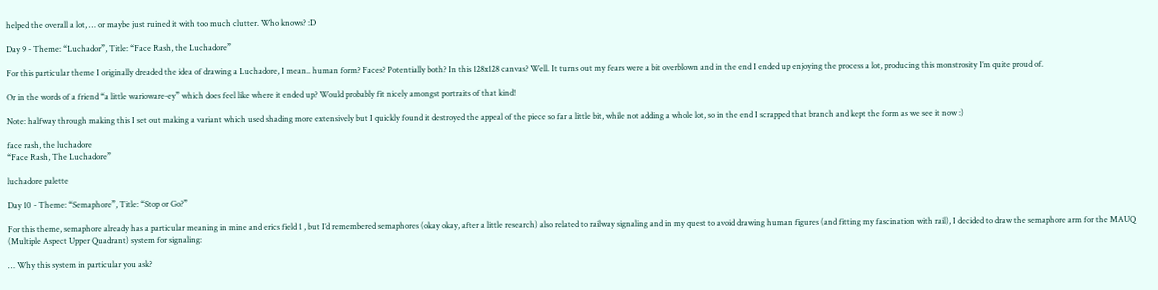helped the overall a lot, … or maybe just ruined it with too much clutter. Who knows? :D

Day 9 - Theme: “Luchador”, Title: “Face Rash, the Luchadore”

For this particular theme I originally dreaded the idea of drawing a Luchadore, I mean.. human form? Faces? Potentially both? In this 128x128 canvas? Well. It turns out my fears were a bit overblown and in the end I ended up enjoying the process a lot, producing this monstrosity I’m quite proud of.

Or in the words of a friend “a little warioware-ey” which does feel like where it ended up? Would probably fit nicely amongst portraits of that kind!

Note: halfway through making this I set out making a variant which used shading more extensively but I quickly found it destroyed the appeal of the piece so far a little bit, while not adding a whole lot, so in the end I scrapped that branch and kept the form as we see it now :)

face rash, the luchadore
“Face Rash, The Luchadore”

luchadore palette

Day 10 - Theme: “Semaphore”, Title: “Stop or Go?”

For this theme, semaphore already has a particular meaning in mine and erics field 1 , but I’d remembered semaphores (okay okay, after a little research) also related to railway signaling and in my quest to avoid drawing human figures (and fitting my fascination with rail), I decided to draw the semaphore arm for the MAUQ (Multiple Aspect Upper Quadrant) system for signaling:

… Why this system in particular you ask?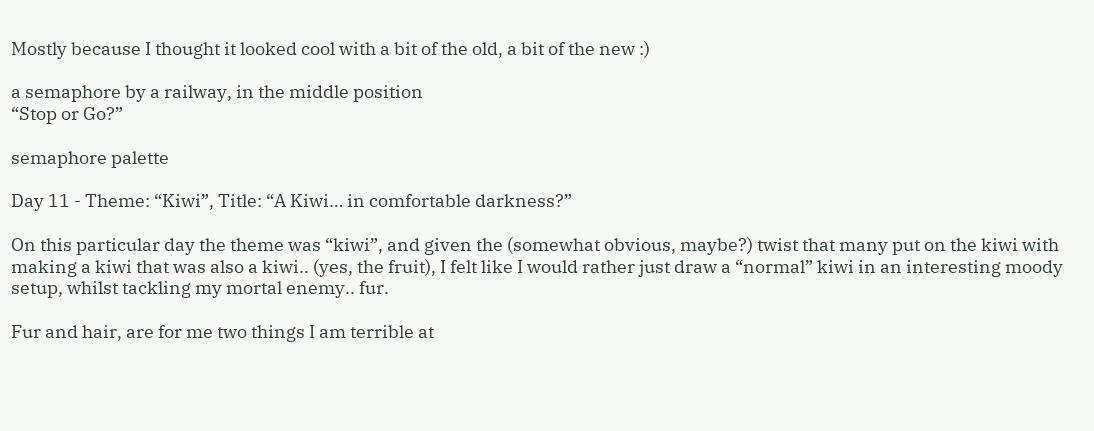Mostly because I thought it looked cool with a bit of the old, a bit of the new :)

a semaphore by a railway, in the middle position
“Stop or Go?”

semaphore palette

Day 11 - Theme: “Kiwi”, Title: “A Kiwi… in comfortable darkness?”

On this particular day the theme was “kiwi”, and given the (somewhat obvious, maybe?) twist that many put on the kiwi with making a kiwi that was also a kiwi.. (yes, the fruit), I felt like I would rather just draw a “normal” kiwi in an interesting moody setup, whilst tackling my mortal enemy.. fur.

Fur and hair, are for me two things I am terrible at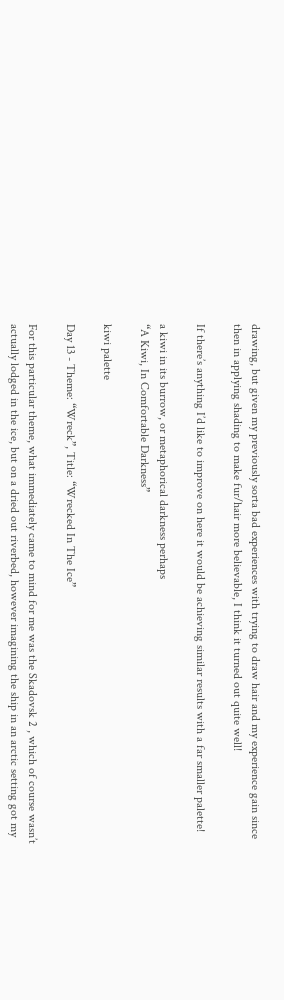drawing, but given my previously sorta bad experiences with trying to draw hair and my experience gain since then in applying shading to make fur/hair more believable, I think it turned out quite well!

If there’s anything I’d like to improve on here it would be achieving similar results with a far smaller palette!

a kiwi in its burrow, or metaphorical darkness perhaps
“A Kiwi, In Comfortable Darkness”

kiwi palette

Day 13 - Theme: “Wreck”, Title: “Wrecked In The Ice”

For this particular theme, what immediately came to mind for me was the Skadovsk 2 , which of course wasn’t actually lodged in the ice, but on a dried out riverbed, however imagining the ship in an arctic setting got my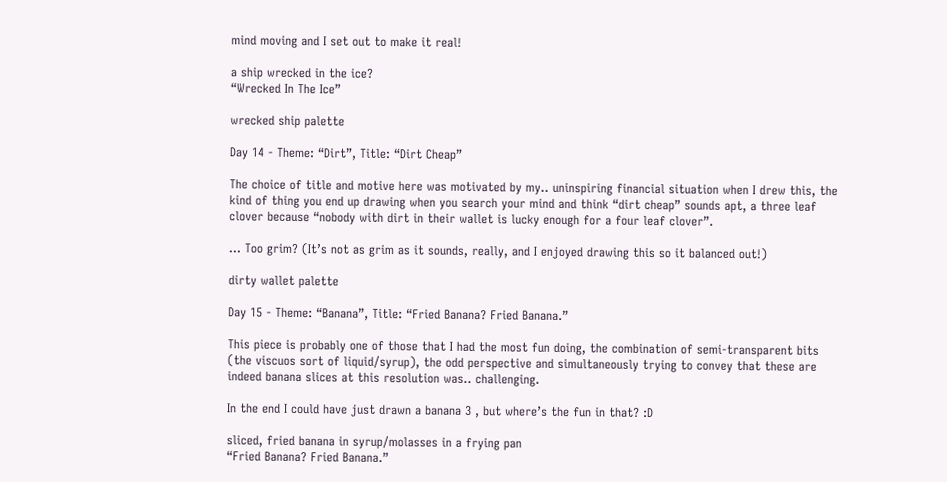mind moving and I set out to make it real!

a ship wrecked in the ice?
“Wrecked In The Ice”

wrecked ship palette

Day 14 - Theme: “Dirt”, Title: “Dirt Cheap”

The choice of title and motive here was motivated by my.. uninspiring financial situation when I drew this, the kind of thing you end up drawing when you search your mind and think “dirt cheap” sounds apt, a three leaf clover because “nobody with dirt in their wallet is lucky enough for a four leaf clover”.

… Too grim? (It’s not as grim as it sounds, really, and I enjoyed drawing this so it balanced out!)

dirty wallet palette

Day 15 - Theme: “Banana”, Title: “Fried Banana? Fried Banana.”

This piece is probably one of those that I had the most fun doing, the combination of semi-transparent bits (the viscuos sort of liquid/syrup), the odd perspective and simultaneously trying to convey that these are indeed banana slices at this resolution was.. challenging.

In the end I could have just drawn a banana 3 , but where’s the fun in that? :D

sliced, fried banana in syrup/molasses in a frying pan
“Fried Banana? Fried Banana.”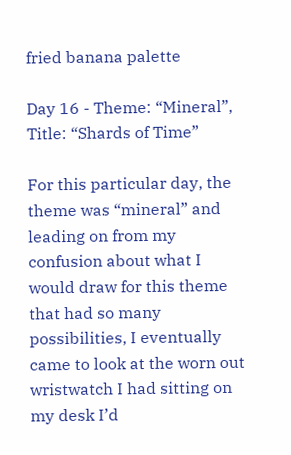fried banana palette

Day 16 - Theme: “Mineral”, Title: “Shards of Time”

For this particular day, the theme was “mineral” and leading on from my confusion about what I would draw for this theme that had so many possibilities, I eventually came to look at the worn out wristwatch I had sitting on my desk I’d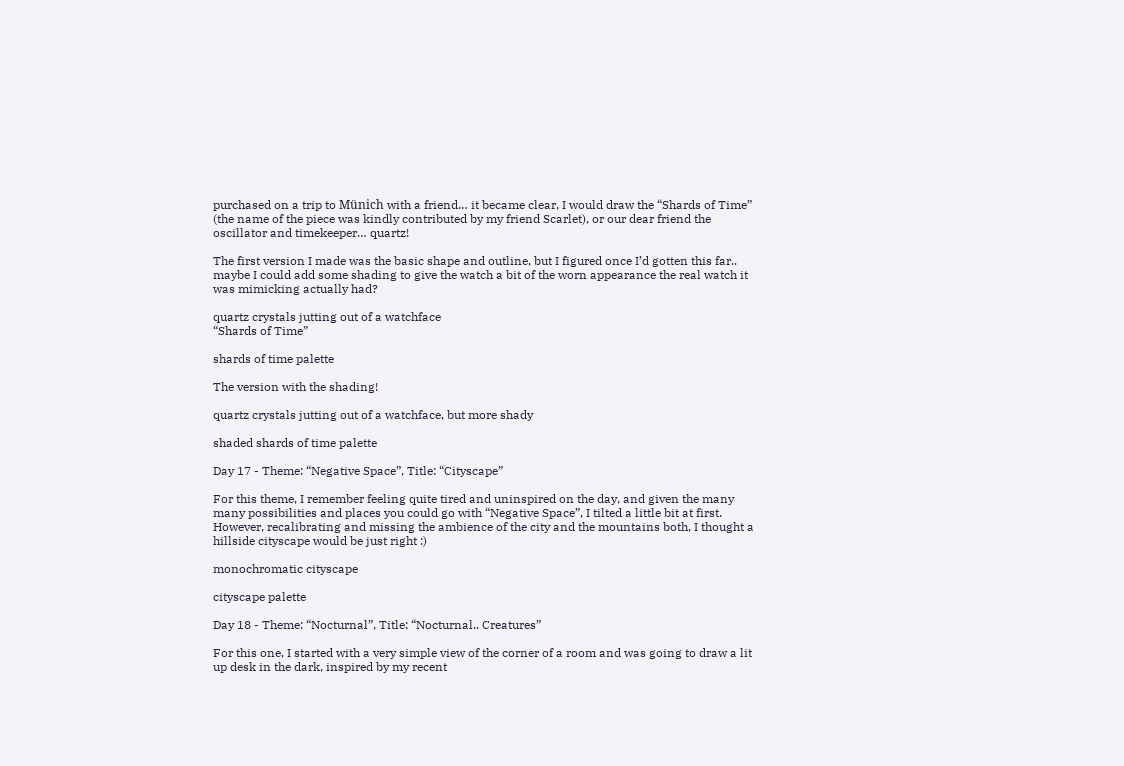purchased on a trip to Münich with a friend… it became clear, I would draw the “Shards of Time” (the name of the piece was kindly contributed by my friend Scarlet), or our dear friend the oscillator and timekeeper… quartz!

The first version I made was the basic shape and outline, but I figured once I’d gotten this far.. maybe I could add some shading to give the watch a bit of the worn appearance the real watch it was mimicking actually had?

quartz crystals jutting out of a watchface
“Shards of Time”

shards of time palette

The version with the shading!

quartz crystals jutting out of a watchface, but more shady

shaded shards of time palette

Day 17 - Theme: “Negative Space”, Title: “Cityscape”

For this theme, I remember feeling quite tired and uninspired on the day, and given the many many possibilities and places you could go with “Negative Space”, I tilted a little bit at first. However, recalibrating and missing the ambience of the city and the mountains both, I thought a hillside cityscape would be just right :)

monochromatic cityscape

cityscape palette

Day 18 - Theme: “Nocturnal”, Title: “Nocturnal.. Creatures”

For this one, I started with a very simple view of the corner of a room and was going to draw a lit up desk in the dark, inspired by my recent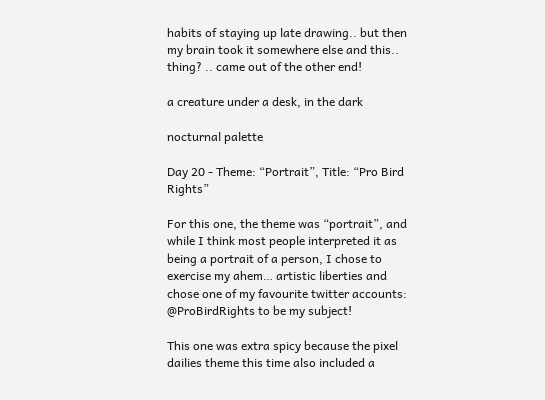habits of staying up late drawing.. but then my brain took it somewhere else and this.. thing? .. came out of the other end!

a creature under a desk, in the dark

nocturnal palette

Day 20 - Theme: “Portrait”, Title: “Pro Bird Rights”

For this one, the theme was “portrait”, and while I think most people interpreted it as being a portrait of a person, I chose to exercise my ahem… artistic liberties and chose one of my favourite twitter accounts: @ProBirdRights to be my subject!

This one was extra spicy because the pixel dailies theme this time also included a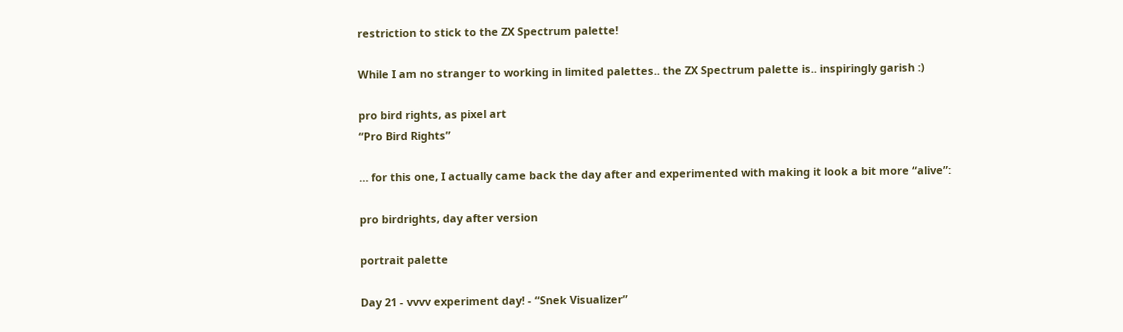restriction to stick to the ZX Spectrum palette!

While I am no stranger to working in limited palettes.. the ZX Spectrum palette is.. inspiringly garish :)

pro bird rights, as pixel art
“Pro Bird Rights”

… for this one, I actually came back the day after and experimented with making it look a bit more “alive”:

pro birdrights, day after version

portrait palette

Day 21 - vvvv experiment day! - “Snek Visualizer”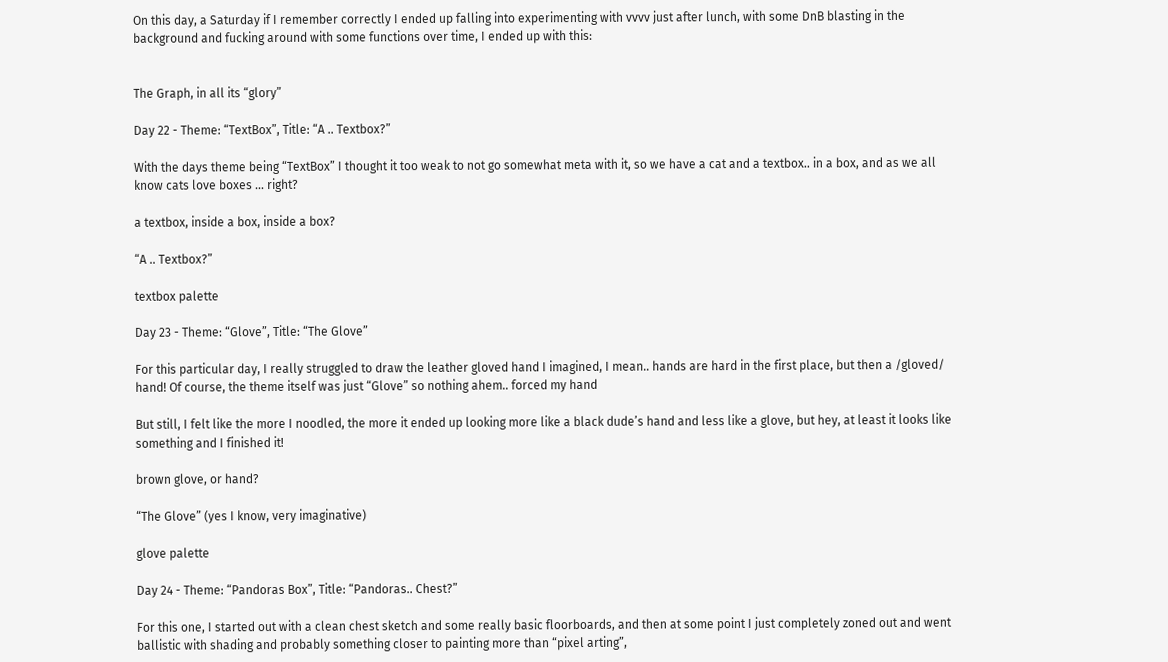On this day, a Saturday if I remember correctly I ended up falling into experimenting with vvvv just after lunch, with some DnB blasting in the background and fucking around with some functions over time, I ended up with this:


The Graph, in all its “glory”

Day 22 - Theme: “TextBox”, Title: “A .. Textbox?”

With the days theme being “TextBox” I thought it too weak to not go somewhat meta with it, so we have a cat and a textbox.. in a box, and as we all know cats love boxes … right?

a textbox, inside a box, inside a box?

“A .. Textbox?”

textbox palette

Day 23 - Theme: “Glove”, Title: “The Glove”

For this particular day, I really struggled to draw the leather gloved hand I imagined, I mean.. hands are hard in the first place, but then a /gloved/ hand! Of course, the theme itself was just “Glove” so nothing ahem.. forced my hand

But still, I felt like the more I noodled, the more it ended up looking more like a black dude’s hand and less like a glove, but hey, at least it looks like something and I finished it!

brown glove, or hand?

“The Glove” (yes I know, very imaginative)

glove palette

Day 24 - Theme: “Pandoras Box”, Title: “Pandoras.. Chest?”

For this one, I started out with a clean chest sketch and some really basic floorboards, and then at some point I just completely zoned out and went ballistic with shading and probably something closer to painting more than “pixel arting”,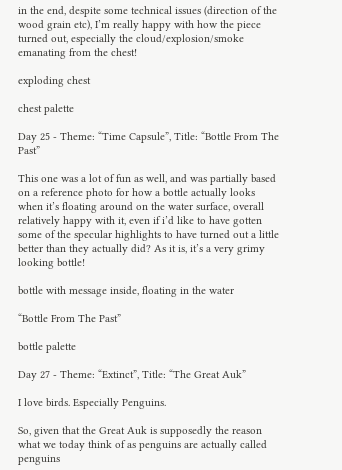in the end, despite some technical issues (direction of the wood grain etc), I’m really happy with how the piece turned out, especially the cloud/explosion/smoke emanating from the chest!

exploding chest

chest palette

Day 25 - Theme: “Time Capsule”, Title: “Bottle From The Past”

This one was a lot of fun as well, and was partially based on a reference photo for how a bottle actually looks when it’s floating around on the water surface, overall relatively happy with it, even if i’d like to have gotten some of the specular highlights to have turned out a little better than they actually did? As it is, it’s a very grimy looking bottle!

bottle with message inside, floating in the water

“Bottle From The Past”

bottle palette

Day 27 - Theme: “Extinct”, Title: “The Great Auk”

I love birds. Especially Penguins.

So, given that the Great Auk is supposedly the reason what we today think of as penguins are actually called penguins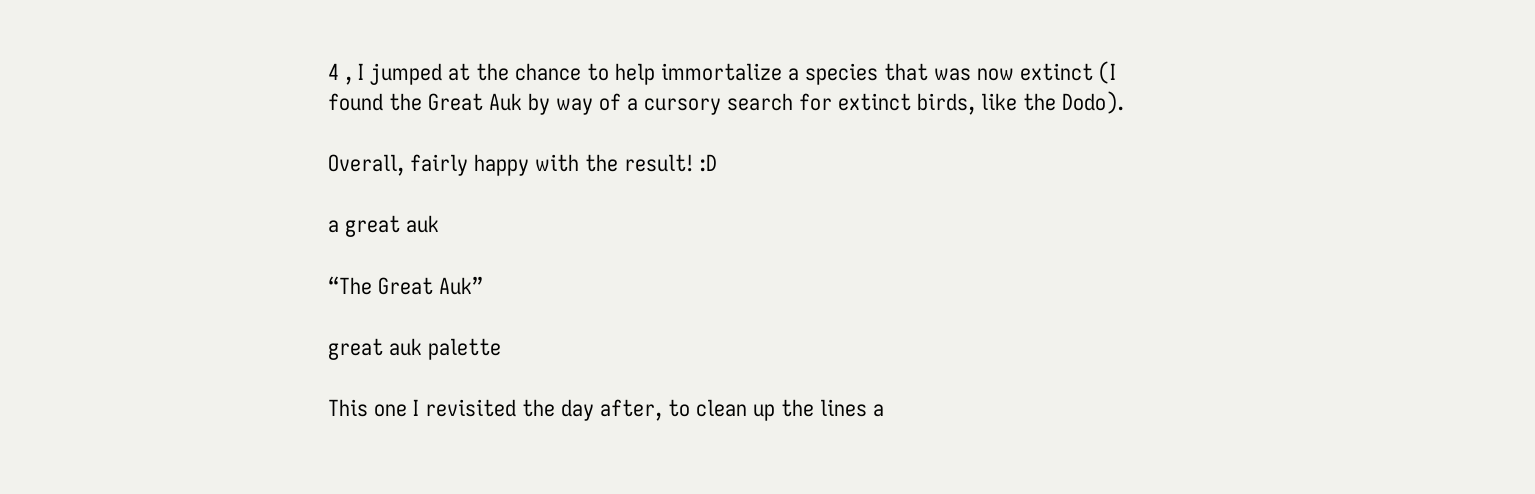4 , I jumped at the chance to help immortalize a species that was now extinct (I found the Great Auk by way of a cursory search for extinct birds, like the Dodo).

Overall, fairly happy with the result! :D

a great auk

“The Great Auk”

great auk palette

This one I revisited the day after, to clean up the lines a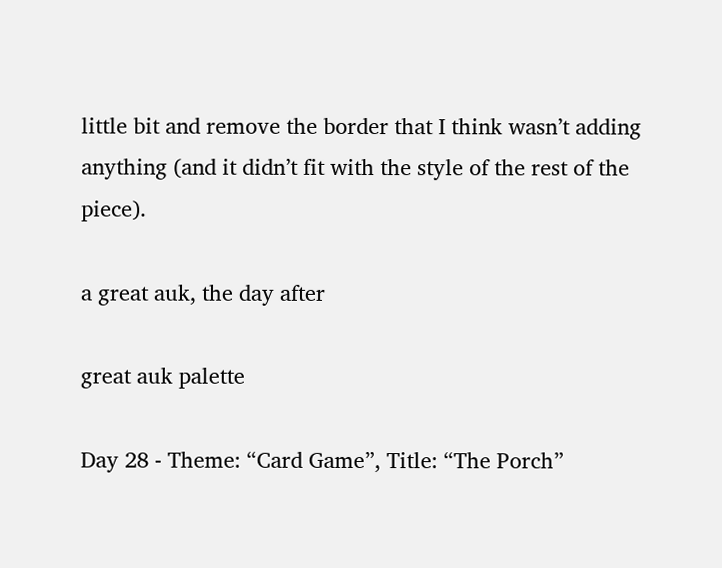little bit and remove the border that I think wasn’t adding anything (and it didn’t fit with the style of the rest of the piece).

a great auk, the day after

great auk palette

Day 28 - Theme: “Card Game”, Title: “The Porch”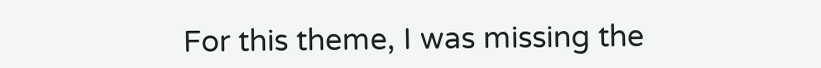For this theme, I was missing the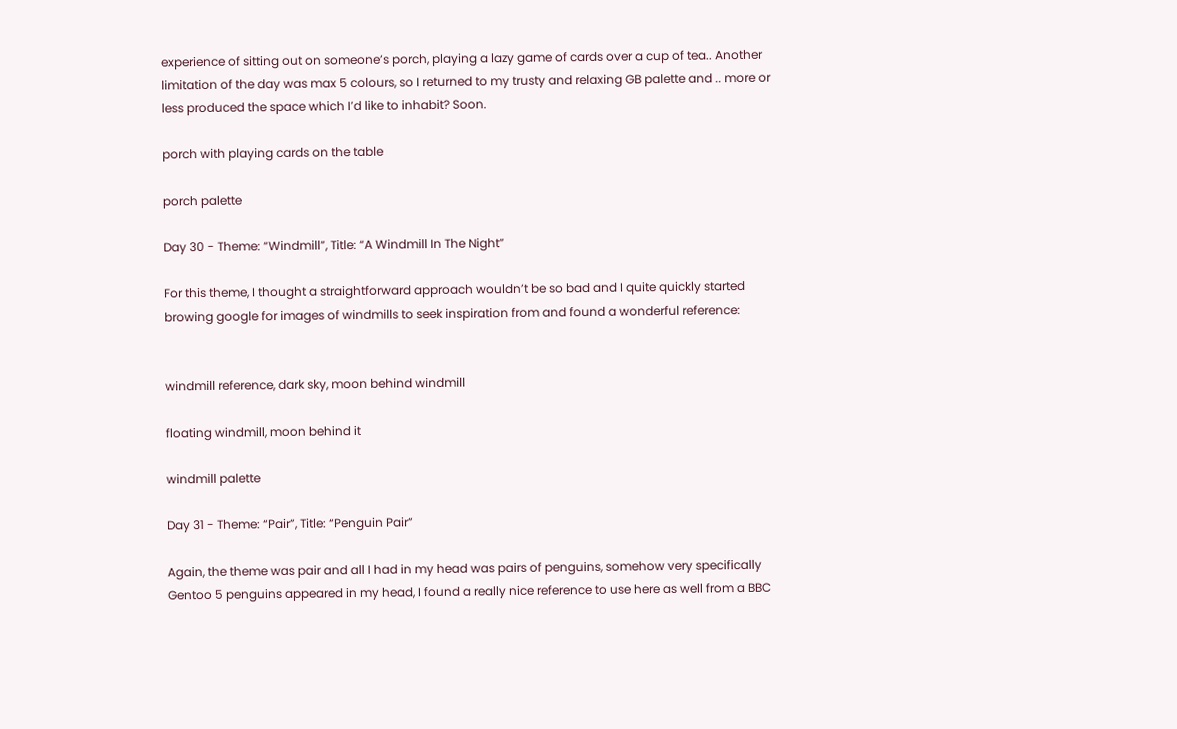experience of sitting out on someone’s porch, playing a lazy game of cards over a cup of tea.. Another limitation of the day was max 5 colours, so I returned to my trusty and relaxing GB palette and .. more or less produced the space which I’d like to inhabit? Soon.

porch with playing cards on the table

porch palette

Day 30 - Theme: “Windmill”, Title: “A Windmill In The Night”

For this theme, I thought a straightforward approach wouldn’t be so bad and I quite quickly started browing google for images of windmills to seek inspiration from and found a wonderful reference:


windmill reference, dark sky, moon behind windmill

floating windmill, moon behind it

windmill palette

Day 31 - Theme: “Pair”, Title: “Penguin Pair”

Again, the theme was pair and all I had in my head was pairs of penguins, somehow very specifically Gentoo 5 penguins appeared in my head, I found a really nice reference to use here as well from a BBC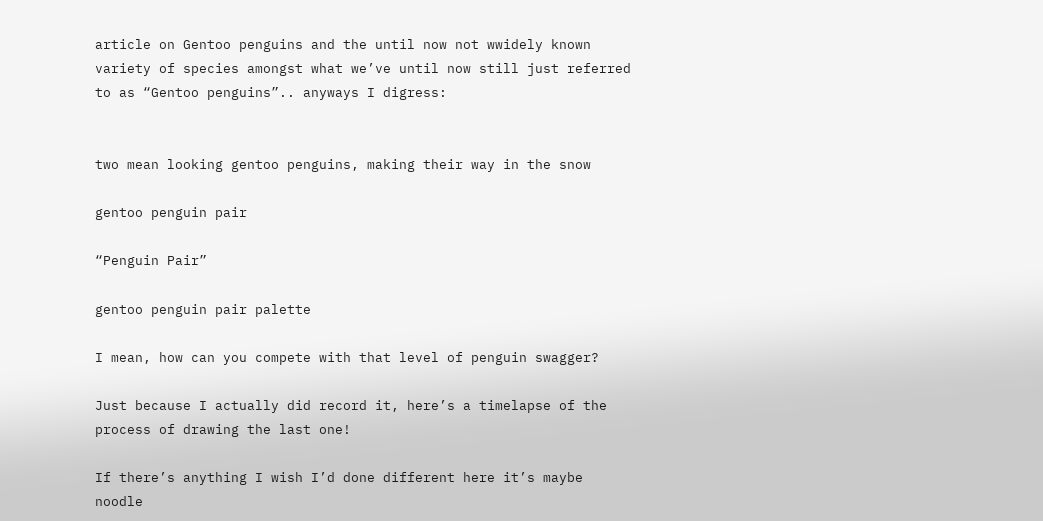article on Gentoo penguins and the until now not wwidely known variety of species amongst what we’ve until now still just referred to as “Gentoo penguins”.. anyways I digress:


two mean looking gentoo penguins, making their way in the snow

gentoo penguin pair

“Penguin Pair”

gentoo penguin pair palette

I mean, how can you compete with that level of penguin swagger?

Just because I actually did record it, here’s a timelapse of the process of drawing the last one!

If there’s anything I wish I’d done different here it’s maybe noodle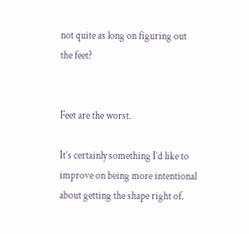not quite as long on figuring out the feet?


Feet are the worst.

It’s certainly something I’d like to improve on being more intentional about getting the shape right of.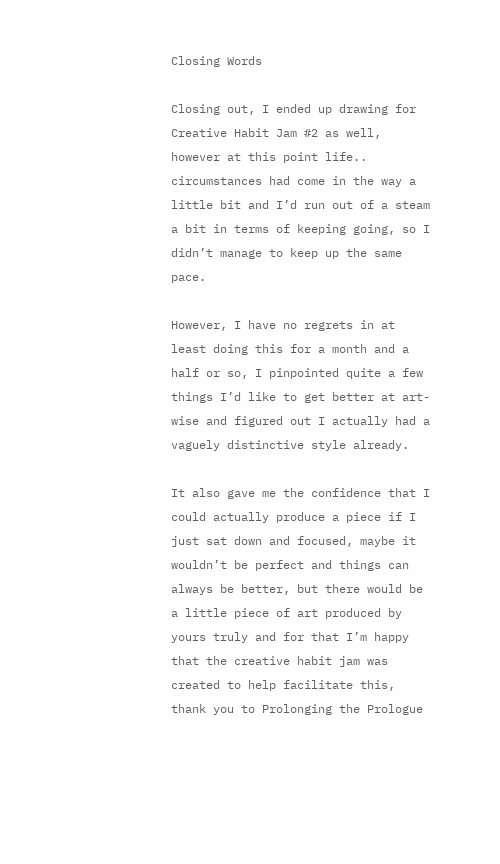Closing Words

Closing out, I ended up drawing for Creative Habit Jam #2 as well, however at this point life.. circumstances had come in the way a little bit and I’d run out of a steam a bit in terms of keeping going, so I didn’t manage to keep up the same pace.

However, I have no regrets in at least doing this for a month and a half or so, I pinpointed quite a few things I’d like to get better at art-wise and figured out I actually had a vaguely distinctive style already.

It also gave me the confidence that I could actually produce a piece if I just sat down and focused, maybe it wouldn’t be perfect and things can always be better, but there would be a little piece of art produced by yours truly and for that I’m happy that the creative habit jam was created to help facilitate this, thank you to Prolonging the Prologue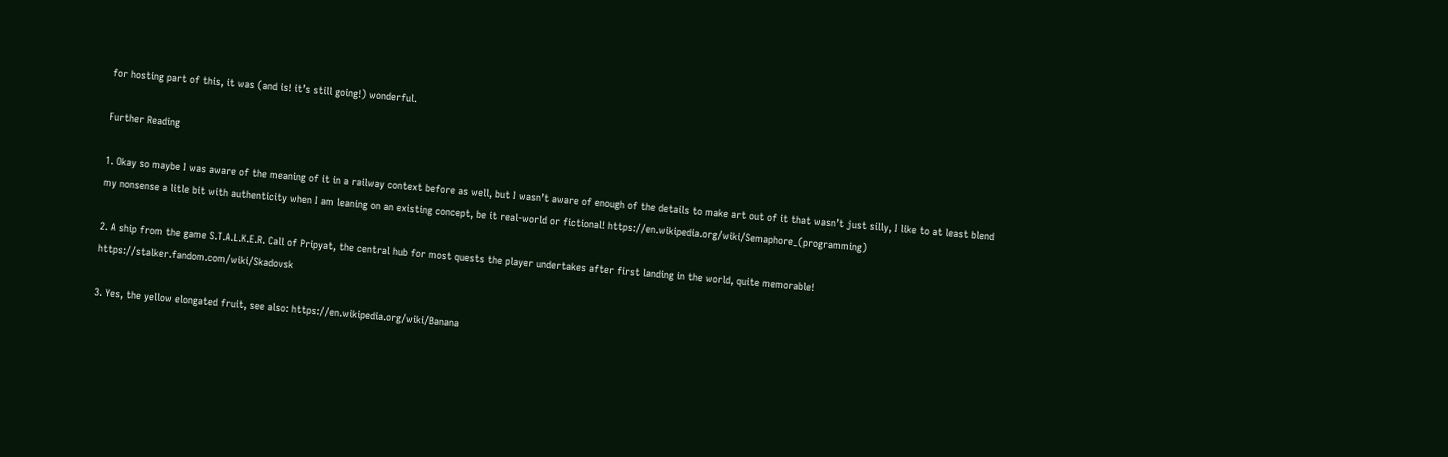for hosting part of this, it was (and is! it’s still going!) wonderful.

Further Reading

1. Okay so maybe I was aware of the meaning of it in a railway context before as well, but I wasn’t aware of enough of the details to make art out of it that wasn’t just silly, I like to at least blend my nonsense a litle bit with authenticity when I am leaning on an existing concept, be it real-world or fictional! https://en.wikipedia.org/wiki/Semaphore_(programming)

2. A ship from the game S.T.A.L.K.E.R. Call of Pripyat, the central hub for most quests the player undertakes after first landing in the world, quite memorable! https://stalker.fandom.com/wiki/Skadovsk

3. Yes, the yellow elongated fruit, see also: https://en.wikipedia.org/wiki/Banana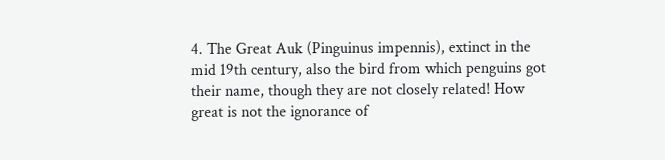4. The Great Auk (Pinguinus impennis), extinct in the mid 19th century, also the bird from which penguins got their name, though they are not closely related! How great is not the ignorance of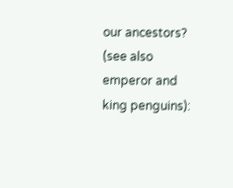our ancestors? (see also emperor and king penguins):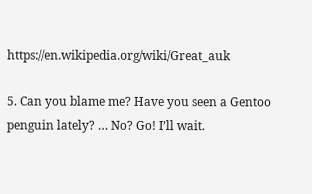https://en.wikipedia.org/wiki/Great_auk

5. Can you blame me? Have you seen a Gentoo penguin lately? … No? Go! I’ll wait.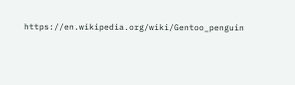https://en.wikipedia.org/wiki/Gentoo_penguin